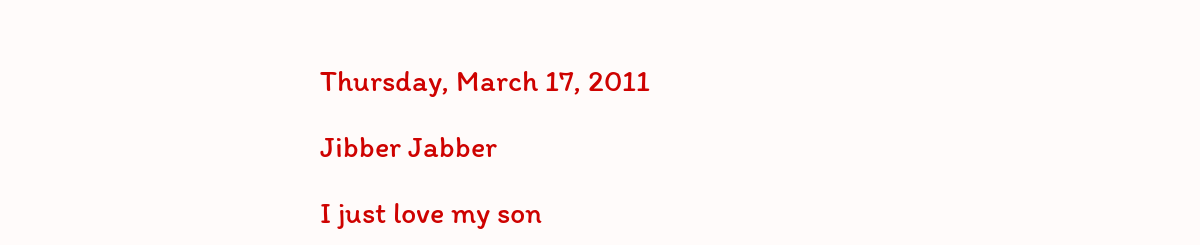Thursday, March 17, 2011

Jibber Jabber

I just love my son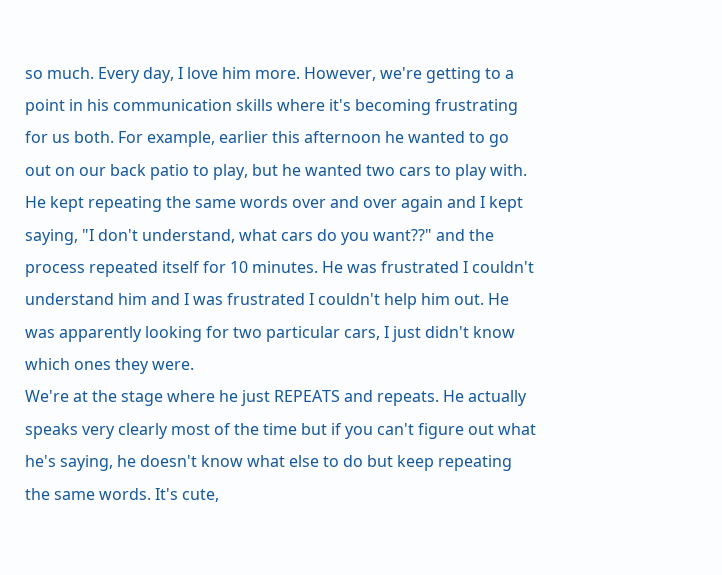so much. Every day, I love him more. However, we're getting to a point in his communication skills where it's becoming frustrating for us both. For example, earlier this afternoon he wanted to go out on our back patio to play, but he wanted two cars to play with. He kept repeating the same words over and over again and I kept saying, "I don't understand, what cars do you want??" and the process repeated itself for 10 minutes. He was frustrated I couldn't understand him and I was frustrated I couldn't help him out. He was apparently looking for two particular cars, I just didn't know which ones they were.
We're at the stage where he just REPEATS and repeats. He actually speaks very clearly most of the time but if you can't figure out what he's saying, he doesn't know what else to do but keep repeating the same words. It's cute,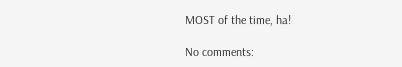MOST of the time, ha!

No comments: